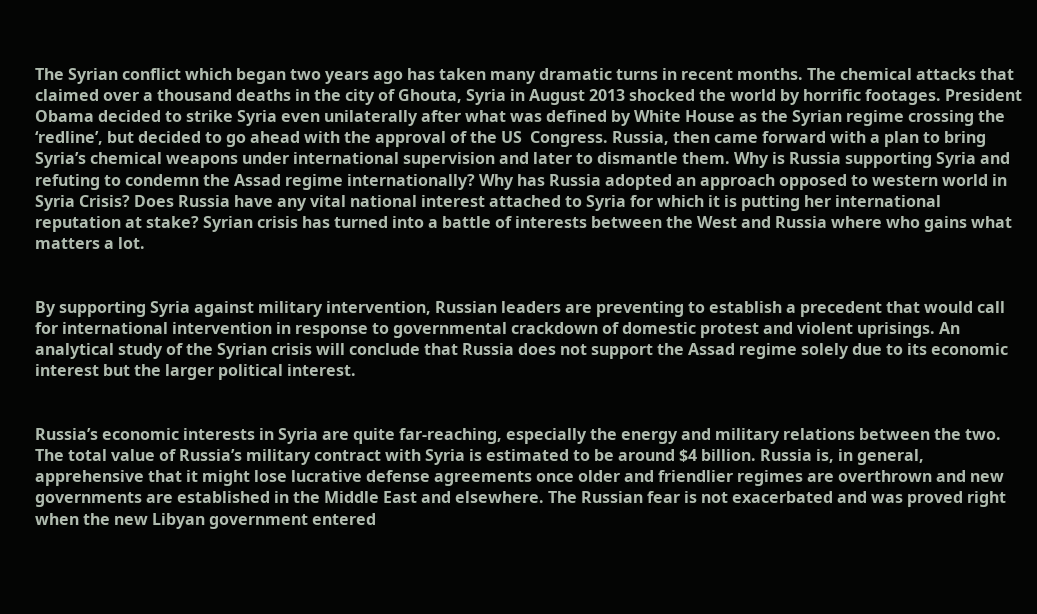The Syrian conflict which began two years ago has taken many dramatic turns in recent months. The chemical attacks that claimed over a thousand deaths in the city of Ghouta, Syria in August 2013 shocked the world by horrific footages. President Obama decided to strike Syria even unilaterally after what was defined by White House as the Syrian regime crossing the ‘redline’, but decided to go ahead with the approval of the US  Congress. Russia, then came forward with a plan to bring Syria’s chemical weapons under international supervision and later to dismantle them. Why is Russia supporting Syria and refuting to condemn the Assad regime internationally? Why has Russia adopted an approach opposed to western world in Syria Crisis? Does Russia have any vital national interest attached to Syria for which it is putting her international reputation at stake? Syrian crisis has turned into a battle of interests between the West and Russia where who gains what matters a lot.


By supporting Syria against military intervention, Russian leaders are preventing to establish a precedent that would call for international intervention in response to governmental crackdown of domestic protest and violent uprisings. An analytical study of the Syrian crisis will conclude that Russia does not support the Assad regime solely due to its economic interest but the larger political interest.


Russia’s economic interests in Syria are quite far-reaching, especially the energy and military relations between the two. The total value of Russia’s military contract with Syria is estimated to be around $4 billion. Russia is, in general, apprehensive that it might lose lucrative defense agreements once older and friendlier regimes are overthrown and new governments are established in the Middle East and elsewhere. The Russian fear is not exacerbated and was proved right when the new Libyan government entered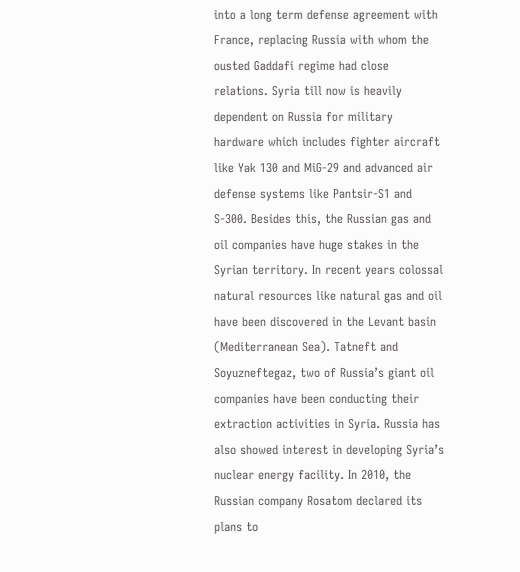into a long term defense agreement with France, replacing Russia with whom the ousted Gaddafi regime had close relations. Syria till now is heavily dependent on Russia for military hardware which includes fighter aircraft like Yak 130 and MiG-29 and advanced air defense systems like Pantsir-S1 and S-300. Besides this, the Russian gas and oil companies have huge stakes in the Syrian territory. In recent years colossal natural resources like natural gas and oil have been discovered in the Levant basin (Mediterranean Sea). Tatneft and Soyuzneftegaz, two of Russia’s giant oil companies have been conducting their extraction activities in Syria. Russia has also showed interest in developing Syria’s nuclear energy facility. In 2010, the Russian company Rosatom declared its plans to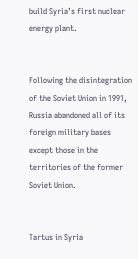build Syria’s first nuclear energy plant.


Following the disintegration of the Soviet Union in 1991, Russia abandoned all of its foreign military bases except those in the territories of the former Soviet Union.


Tartus in Syria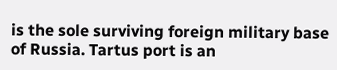is the sole surviving foreign military base of Russia. Tartus port is an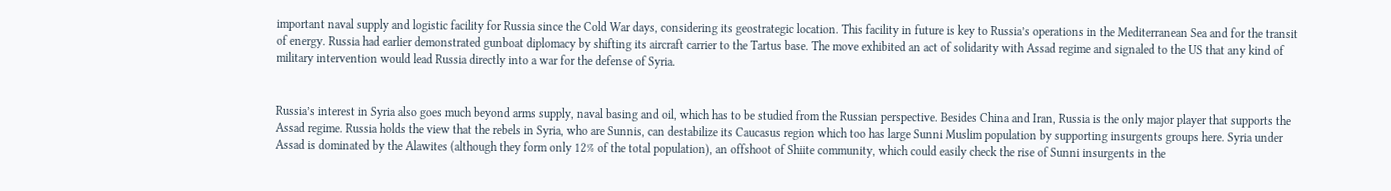important naval supply and logistic facility for Russia since the Cold War days, considering its geostrategic location. This facility in future is key to Russia’s operations in the Mediterranean Sea and for the transit of energy. Russia had earlier demonstrated gunboat diplomacy by shifting its aircraft carrier to the Tartus base. The move exhibited an act of solidarity with Assad regime and signaled to the US that any kind of military intervention would lead Russia directly into a war for the defense of Syria.


Russia’s interest in Syria also goes much beyond arms supply, naval basing and oil, which has to be studied from the Russian perspective. Besides China and Iran, Russia is the only major player that supports the Assad regime. Russia holds the view that the rebels in Syria, who are Sunnis, can destabilize its Caucasus region which too has large Sunni Muslim population by supporting insurgents groups here. Syria under Assad is dominated by the Alawites (although they form only 12% of the total population), an offshoot of Shiite community, which could easily check the rise of Sunni insurgents in the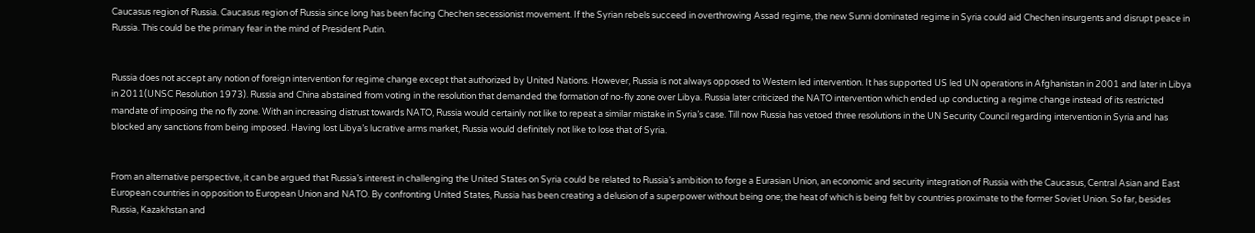Caucasus region of Russia. Caucasus region of Russia since long has been facing Chechen secessionist movement. If the Syrian rebels succeed in overthrowing Assad regime, the new Sunni dominated regime in Syria could aid Chechen insurgents and disrupt peace in Russia. This could be the primary fear in the mind of President Putin.


Russia does not accept any notion of foreign intervention for regime change except that authorized by United Nations. However, Russia is not always opposed to Western led intervention. It has supported US led UN operations in Afghanistan in 2001 and later in Libya in 2011(UNSC Resolution 1973). Russia and China abstained from voting in the resolution that demanded the formation of no-fly zone over Libya. Russia later criticized the NATO intervention which ended up conducting a regime change instead of its restricted mandate of imposing the no fly zone. With an increasing distrust towards NATO, Russia would certainly not like to repeat a similar mistake in Syria’s case. Till now Russia has vetoed three resolutions in the UN Security Council regarding intervention in Syria and has blocked any sanctions from being imposed. Having lost Libya’s lucrative arms market, Russia would definitely not like to lose that of Syria.


From an alternative perspective, it can be argued that Russia’s interest in challenging the United States on Syria could be related to Russia’s ambition to forge a Eurasian Union, an economic and security integration of Russia with the Caucasus, Central Asian and East European countries in opposition to European Union and NATO. By confronting United States, Russia has been creating a delusion of a superpower without being one; the heat of which is being felt by countries proximate to the former Soviet Union. So far, besides Russia, Kazakhstan and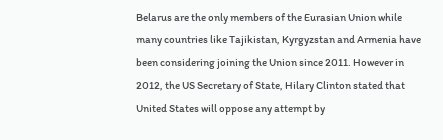Belarus are the only members of the Eurasian Union while many countries like Tajikistan, Kyrgyzstan and Armenia have been considering joining the Union since 2011. However in 2012, the US Secretary of State, Hilary Clinton stated that United States will oppose any attempt by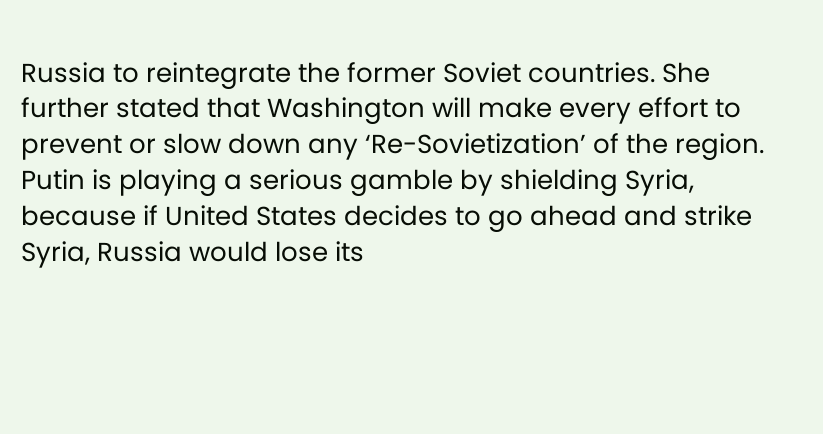Russia to reintegrate the former Soviet countries. She further stated that Washington will make every effort to prevent or slow down any ‘Re-Sovietization’ of the region. Putin is playing a serious gamble by shielding Syria, because if United States decides to go ahead and strike Syria, Russia would lose its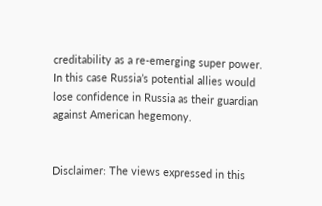creditability as a re-emerging super power. In this case Russia’s potential allies would lose confidence in Russia as their guardian against American hegemony.


Disclaimer: The views expressed in this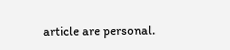article are personal.